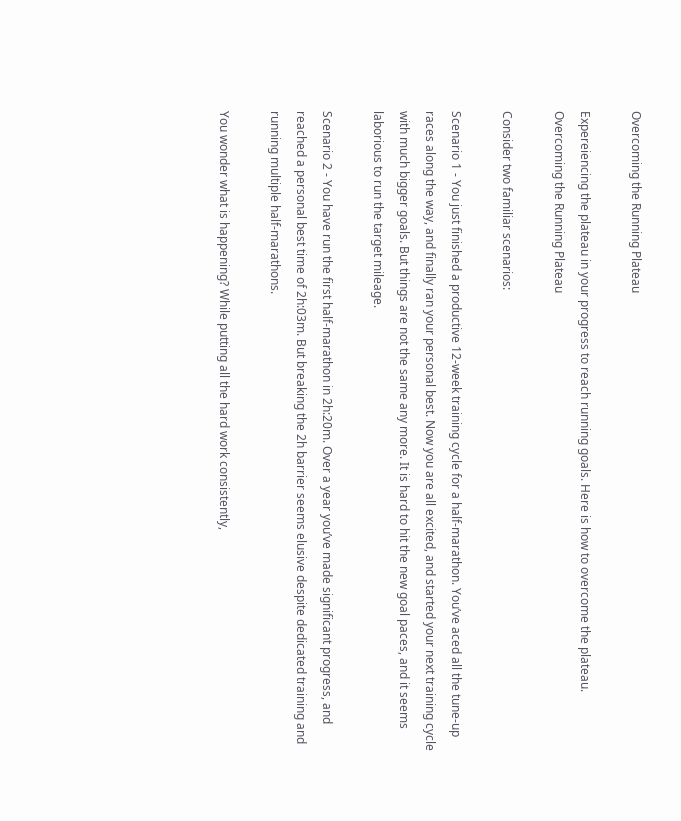Overcoming the Running Plateau

Expereiencing the plateau in your progress to reach running goals. Here is how to overcome the plateau.
Overcoming the Running Plateau

Consider two familiar scenarios:

Scenario 1 - You just finished a productive 12-week training cycle for a half-marathon. You’ve aced all the tune-up races along the way, and finally ran your personal best. Now you are all excited, and started your next training cycle with much bigger goals. But things are not the same any more. It is hard to hit the new goal paces, and it seems laborious to run the target mileage.

Scenario 2 - You have run the first half-marathon in 2h:20m. Over a year you’ve made significant progress, and reached a personal best time of 2h:03m. But breaking the 2h barrier seems elusive despite dedicated training and running multiple half-marathons.

You wonder what is happening? While putting all the hard work consistently,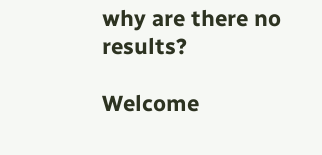why are there no results?

Welcome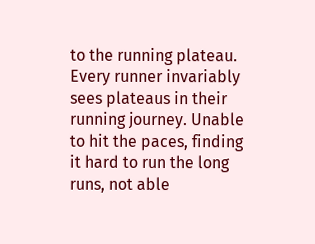to the running plateau. Every runner invariably sees plateaus in their running journey. Unable to hit the paces, finding it hard to run the long runs, not able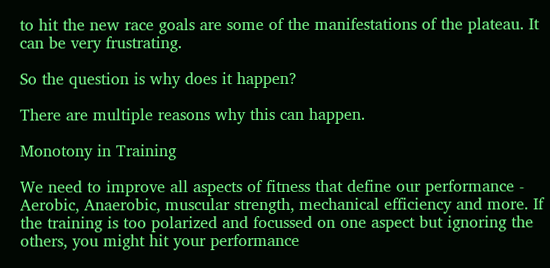to hit the new race goals are some of the manifestations of the plateau. It can be very frustrating.

So the question is why does it happen?

There are multiple reasons why this can happen.

Monotony in Training

We need to improve all aspects of fitness that define our performance - Aerobic, Anaerobic, muscular strength, mechanical efficiency and more. If the training is too polarized and focussed on one aspect but ignoring the others, you might hit your performance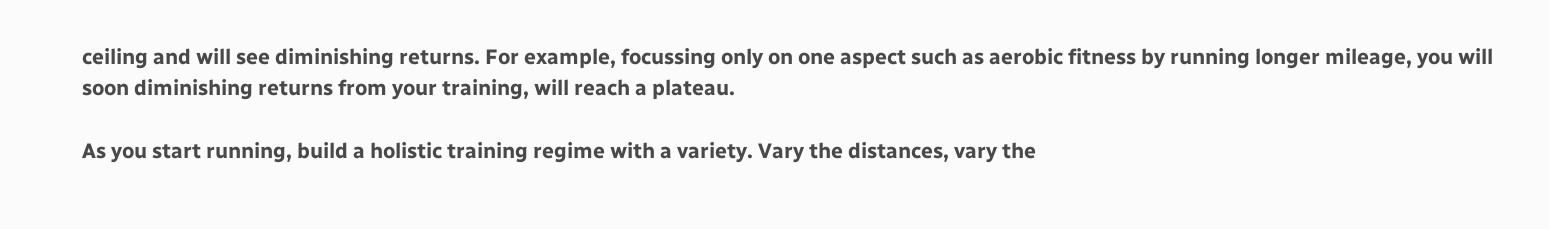ceiling and will see diminishing returns. For example, focussing only on one aspect such as aerobic fitness by running longer mileage, you will soon diminishing returns from your training, will reach a plateau.

As you start running, build a holistic training regime with a variety. Vary the distances, vary the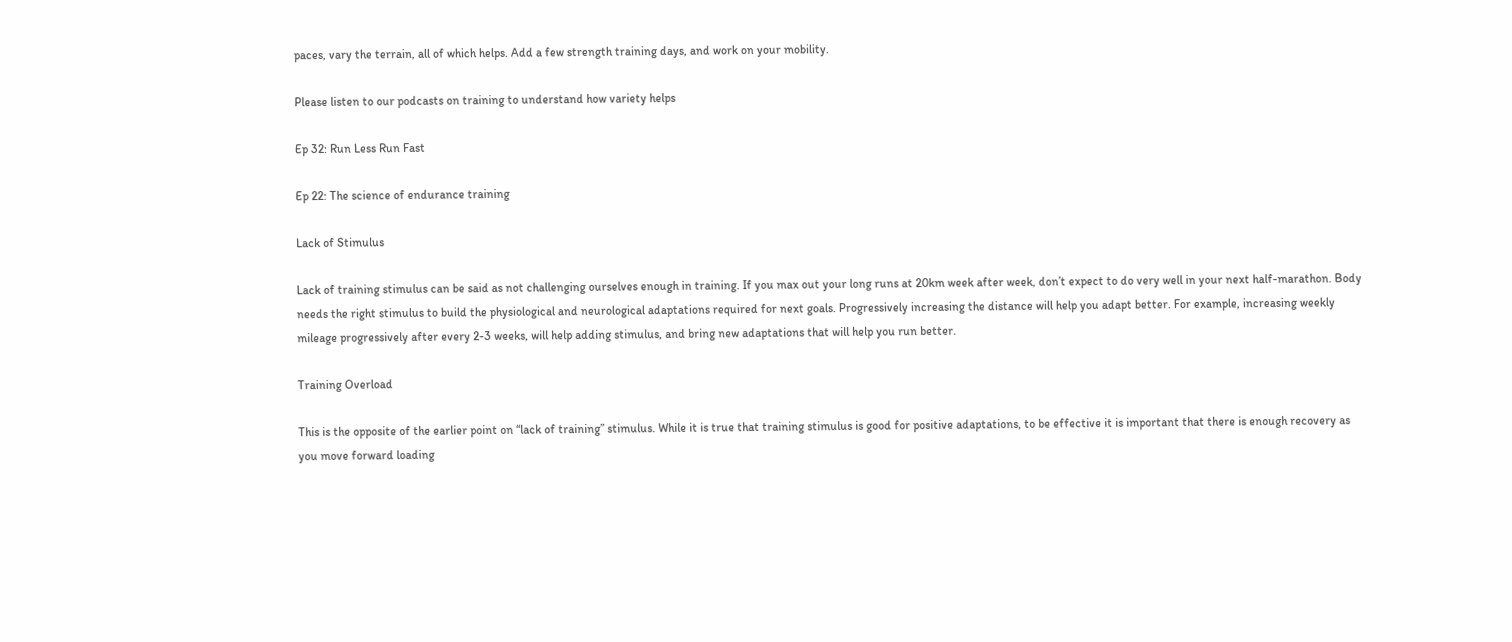paces, vary the terrain, all of which helps. Add a few strength training days, and work on your mobility.

Please listen to our podcasts on training to understand how variety helps

Ep 32: Run Less Run Fast

Ep 22: The science of endurance training

Lack of Stimulus

Lack of training stimulus can be said as not challenging ourselves enough in training. If you max out your long runs at 20km week after week, don’t expect to do very well in your next half-marathon. Body needs the right stimulus to build the physiological and neurological adaptations required for next goals. Progressively increasing the distance will help you adapt better. For example, increasing weekly mileage progressively after every 2-3 weeks, will help adding stimulus, and bring new adaptations that will help you run better.

Training Overload

This is the opposite of the earlier point on “lack of training” stimulus. While it is true that training stimulus is good for positive adaptations, to be effective it is important that there is enough recovery as you move forward loading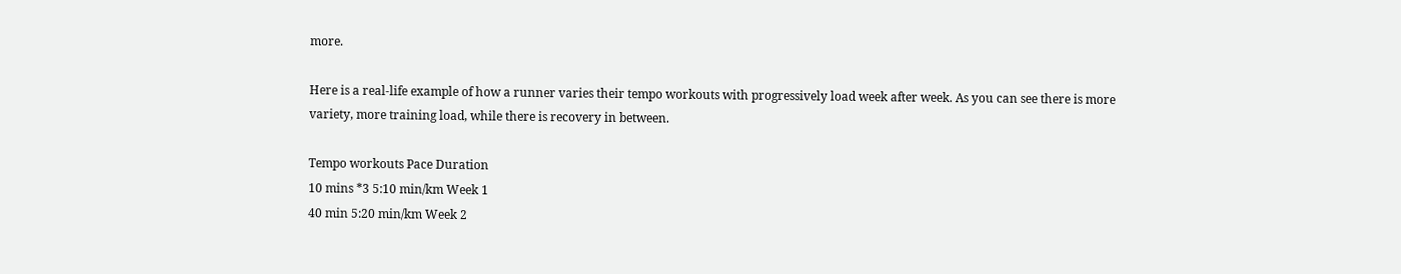more.

Here is a real-life example of how a runner varies their tempo workouts with progressively load week after week. As you can see there is more variety, more training load, while there is recovery in between.

Tempo workouts Pace Duration
10 mins *3 5:10 min/km Week 1
40 min 5:20 min/km Week 2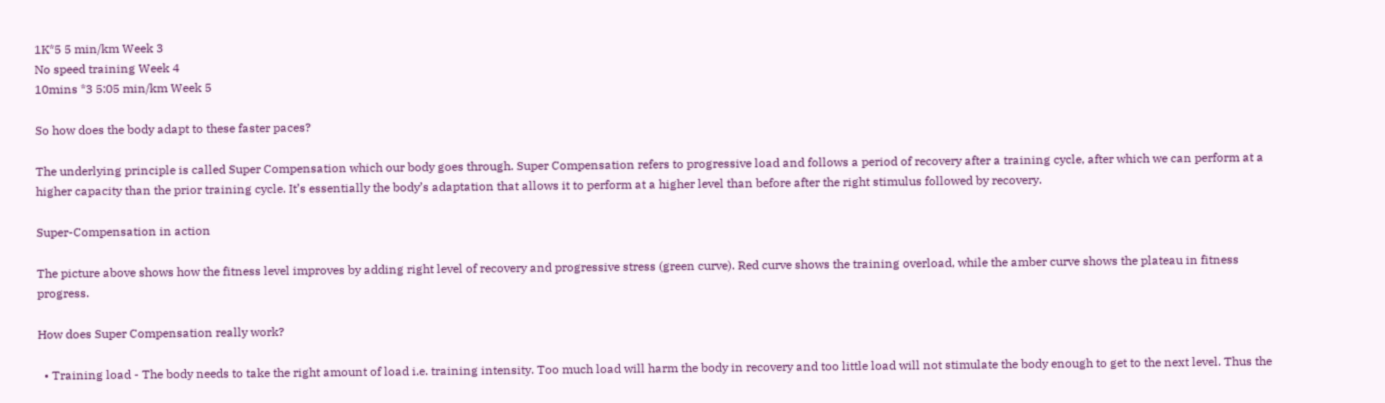1K*5 5 min/km Week 3
No speed training Week 4
10mins *3 5:05 min/km Week 5

So how does the body adapt to these faster paces?

The underlying principle is called Super Compensation which our body goes through. Super Compensation refers to progressive load and follows a period of recovery after a training cycle, after which we can perform at a higher capacity than the prior training cycle. It’s essentially the body’s adaptation that allows it to perform at a higher level than before after the right stimulus followed by recovery.

Super-Compensation in action

The picture above shows how the fitness level improves by adding right level of recovery and progressive stress (green curve). Red curve shows the training overload, while the amber curve shows the plateau in fitness progress.

How does Super Compensation really work?

  • Training load - The body needs to take the right amount of load i.e. training intensity. Too much load will harm the body in recovery and too little load will not stimulate the body enough to get to the next level. Thus the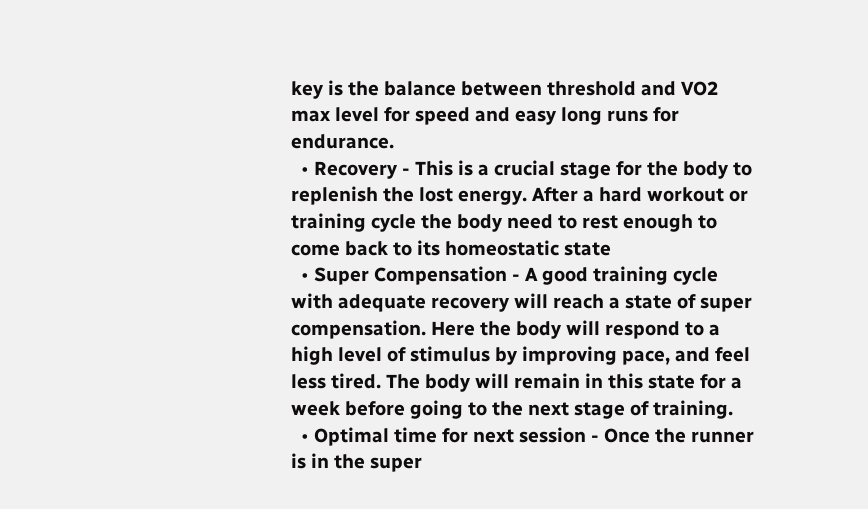key is the balance between threshold and VO2 max level for speed and easy long runs for endurance.
  • Recovery - This is a crucial stage for the body to replenish the lost energy. After a hard workout or training cycle the body need to rest enough to come back to its homeostatic state
  • Super Compensation - A good training cycle with adequate recovery will reach a state of super compensation. Here the body will respond to a high level of stimulus by improving pace, and feel less tired. The body will remain in this state for a week before going to the next stage of training.
  • Optimal time for next session - Once the runner is in the super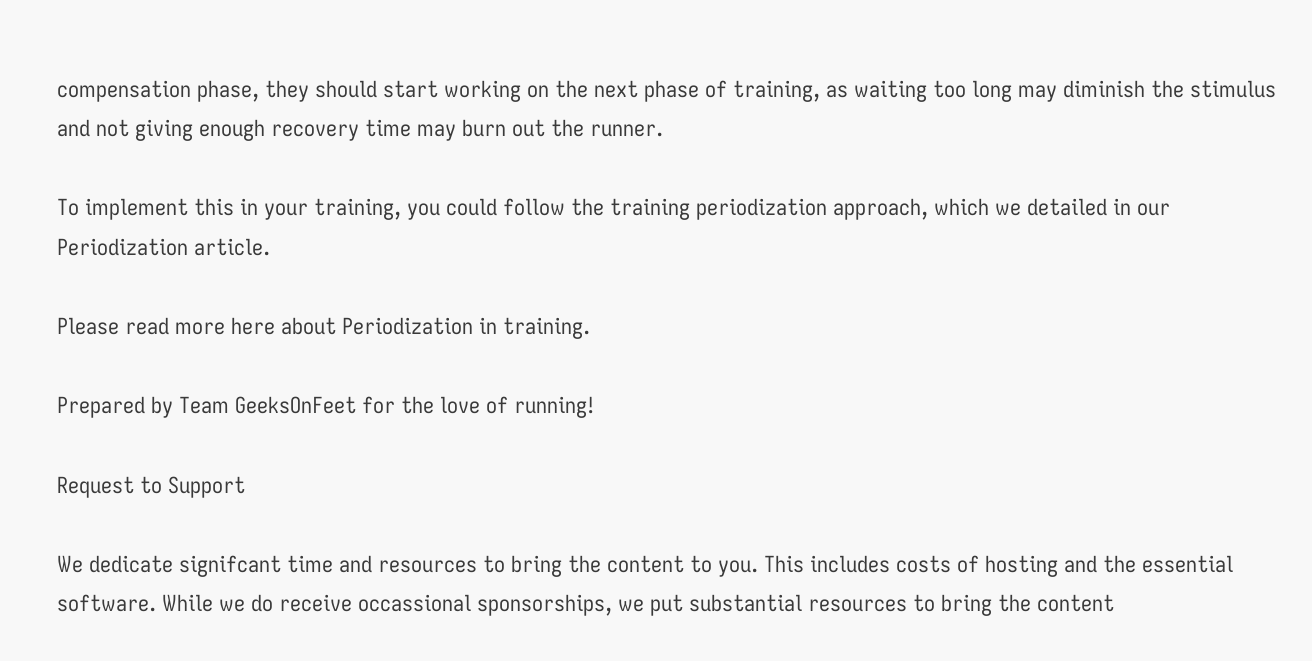compensation phase, they should start working on the next phase of training, as waiting too long may diminish the stimulus and not giving enough recovery time may burn out the runner.

To implement this in your training, you could follow the training periodization approach, which we detailed in our Periodization article.

Please read more here about Periodization in training.

Prepared by Team GeeksOnFeet for the love of running!

Request to Support

We dedicate signifcant time and resources to bring the content to you. This includes costs of hosting and the essential software. While we do receive occassional sponsorships, we put substantial resources to bring the content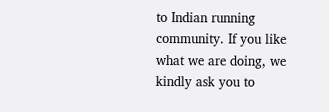to Indian running community. If you like what we are doing, we kindly ask you to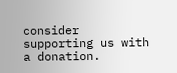consider supporting us with a donation.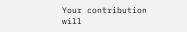Your contribution will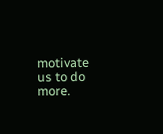motivate us to do more.